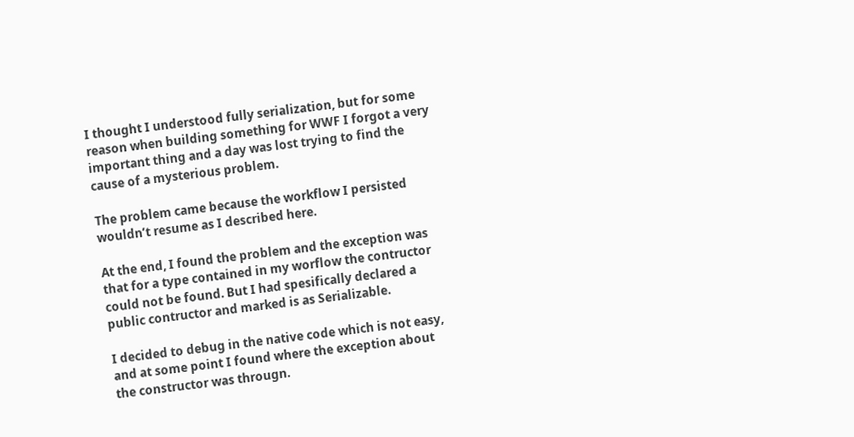I thought I understood fully serialization, but for some reason when building something for WWF I forgot a very important thing and a day was lost trying to find the cause of a mysterious problem.

The problem came because the workflow I persisted wouldn’t resume as I described here.

At the end, I found the problem and the exception was that for a type contained in my worflow the contructor could not be found. But I had spesifically declared a public contructor and marked is as Serializable.

I decided to debug in the native code which is not easy, and at some point I found where the exception about the constructor was througn.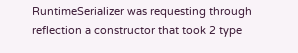RuntimeSerializer was requesting through reflection a constructor that took 2 type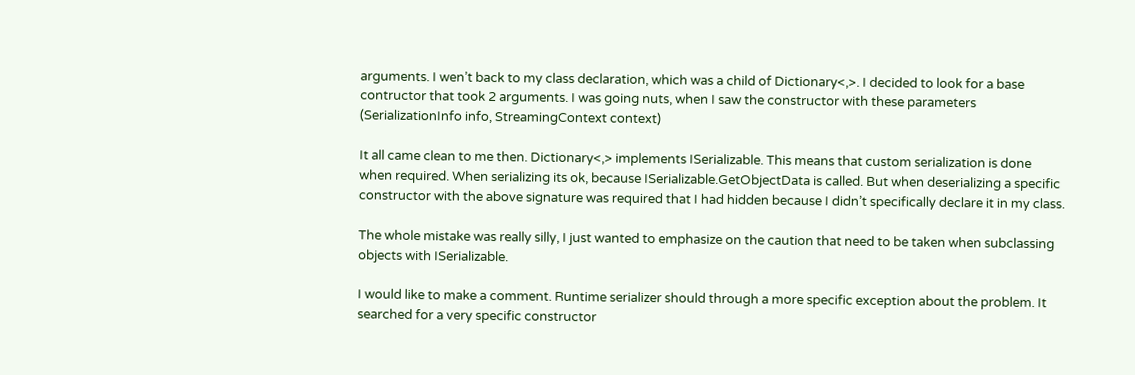arguments. I wen’t back to my class declaration, which was a child of Dictionary<,>. I decided to look for a base contructor that took 2 arguments. I was going nuts, when I saw the constructor with these parameters
(SerializationInfo info, StreamingContext context)

It all came clean to me then. Dictionary<,> implements ISerializable. This means that custom serialization is done when required. When serializing its ok, because ISerializable.GetObjectData is called. But when deserializing a specific constructor with the above signature was required that I had hidden because I didn’t specifically declare it in my class.

The whole mistake was really silly, I just wanted to emphasize on the caution that need to be taken when subclassing objects with ISerializable.

I would like to make a comment. Runtime serializer should through a more specific exception about the problem. It searched for a very specific constructor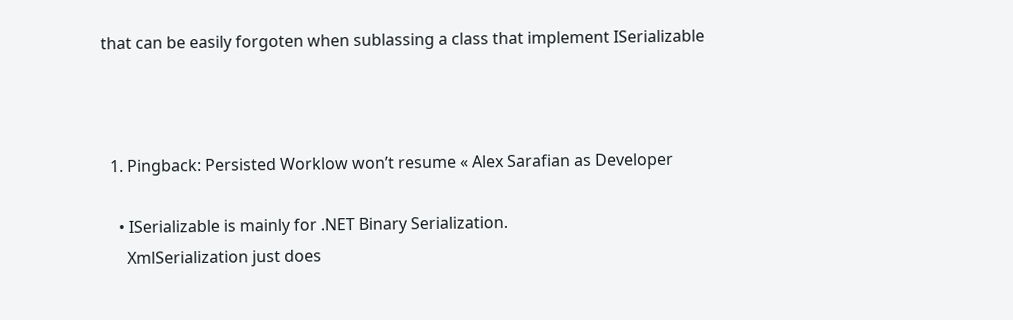that can be easily forgoten when sublassing a class that implement ISerializable



  1. Pingback: Persisted Worklow won’t resume « Alex Sarafian as Developer

    • ISerializable is mainly for .NET Binary Serialization.
      XmlSerialization just does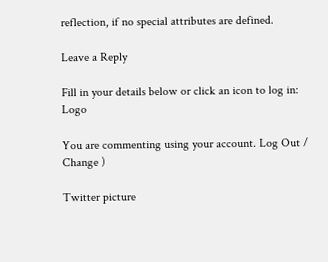reflection, if no special attributes are defined.

Leave a Reply

Fill in your details below or click an icon to log in: Logo

You are commenting using your account. Log Out / Change )

Twitter picture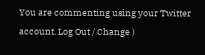You are commenting using your Twitter account. Log Out / Change )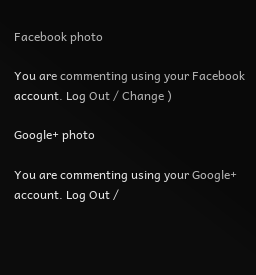Facebook photo

You are commenting using your Facebook account. Log Out / Change )

Google+ photo

You are commenting using your Google+ account. Log Out /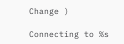Change )

Connecting to %s